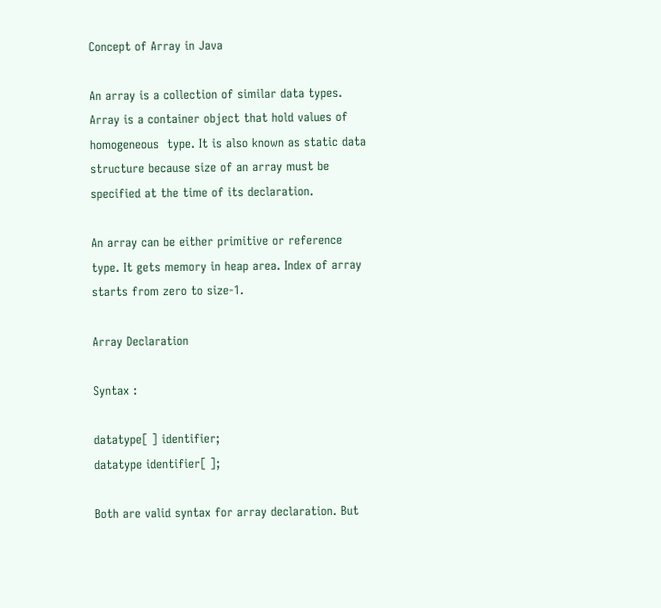Concept of Array in Java

An array is a collection of similar data types. Array is a container object that hold values of homogeneous  type. It is also known as static data structure because size of an array must be specified at the time of its declaration.

An array can be either primitive or reference type. It gets memory in heap area. Index of array starts from zero to size-1.

Array Declaration

Syntax :

datatype[ ] identifier;
datatype identifier[ ];

Both are valid syntax for array declaration. But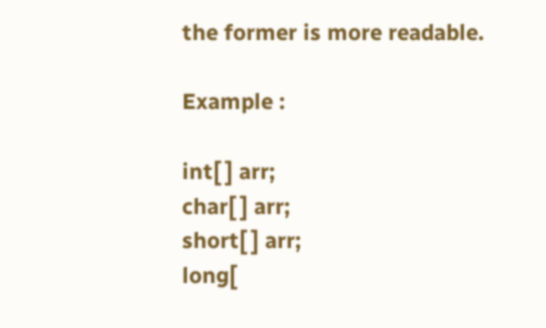the former is more readable.

Example :

int[ ] arr;
char[ ] arr;
short[ ] arr;
long[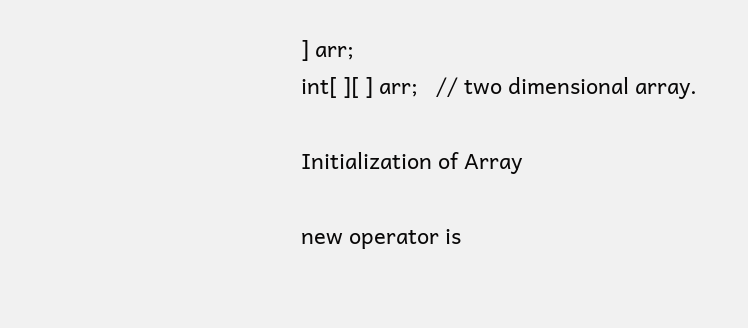] arr;
int[ ][ ] arr;   // two dimensional array.

Initialization of Array

new operator is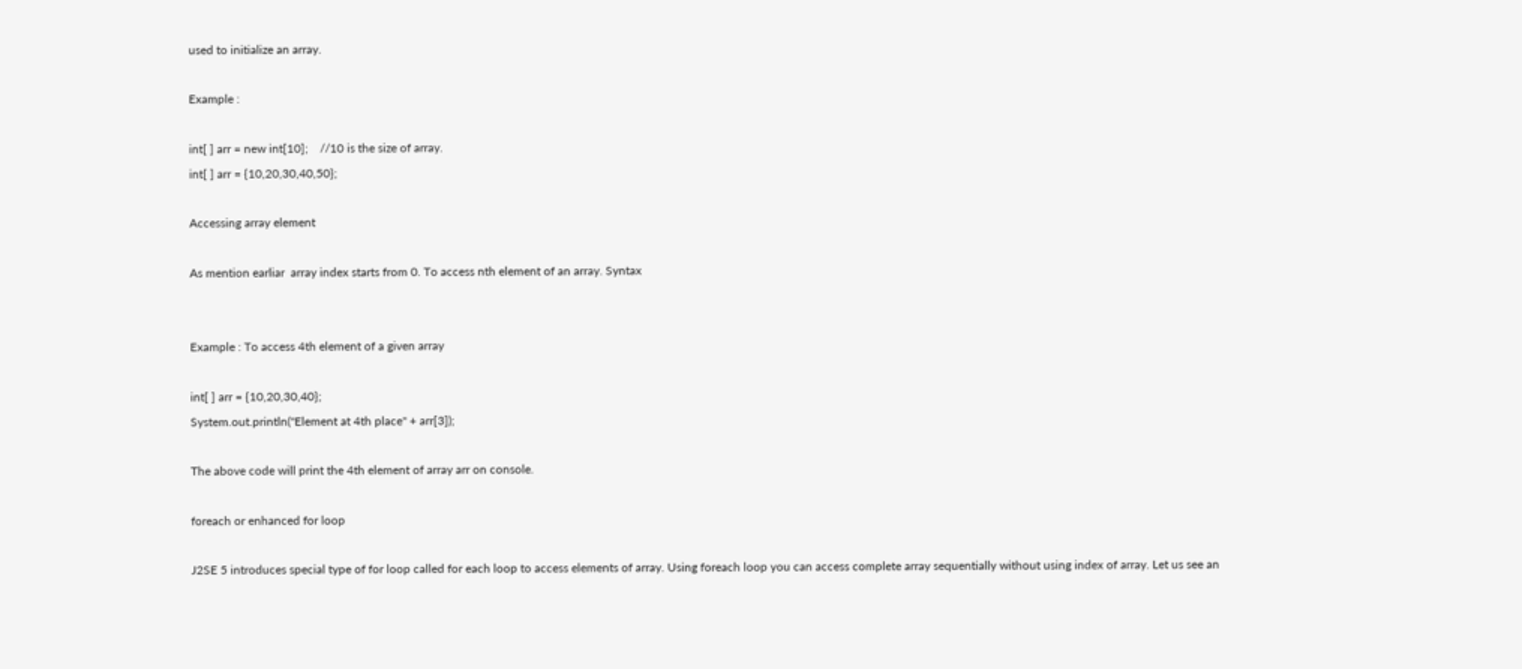used to initialize an array.

Example :

int[ ] arr = new int[10];    //10 is the size of array.
int[ ] arr = {10,20,30,40,50};

Accessing array element

As mention earliar  array index starts from 0. To access nth element of an array. Syntax


Example : To access 4th element of a given array

int[ ] arr = {10,20,30,40};
System.out.println("Element at 4th place" + arr[3]);

The above code will print the 4th element of array arr on console.

foreach or enhanced for loop

J2SE 5 introduces special type of for loop called for each loop to access elements of array. Using foreach loop you can access complete array sequentially without using index of array. Let us see an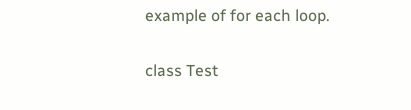example of for each loop.

class Test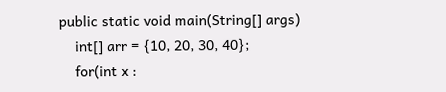public static void main(String[] args)
    int[] arr = {10, 20, 30, 40};
    for(int x :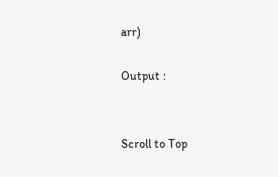arr)

Output :


Scroll to Top